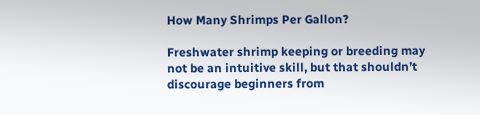How Many Shrimps Per Gallon?

Freshwater shrimp keeping or breeding may not be an intuitive skill, but that shouldn’t discourage beginners from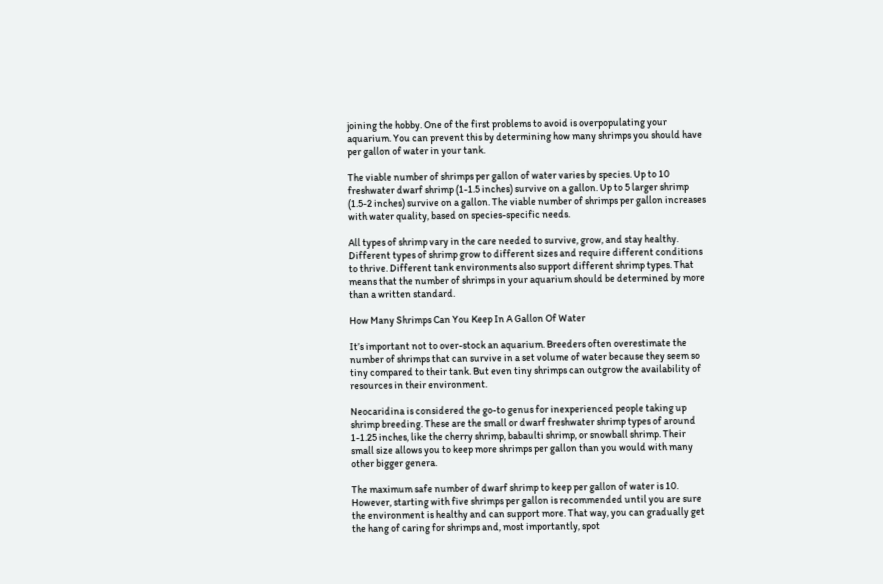joining the hobby. One of the first problems to avoid is overpopulating your aquarium. You can prevent this by determining how many shrimps you should have per gallon of water in your tank.

The viable number of shrimps per gallon of water varies by species. Up to 10 freshwater dwarf shrimp (1-1.5 inches) survive on a gallon. Up to 5 larger shrimp (1.5-2 inches) survive on a gallon. The viable number of shrimps per gallon increases with water quality, based on species-specific needs.

All types of shrimp vary in the care needed to survive, grow, and stay healthy. Different types of shrimp grow to different sizes and require different conditions to thrive. Different tank environments also support different shrimp types. That means that the number of shrimps in your aquarium should be determined by more than a written standard.

How Many Shrimps Can You Keep In A Gallon Of Water

It’s important not to over-stock an aquarium. Breeders often overestimate the number of shrimps that can survive in a set volume of water because they seem so tiny compared to their tank. But even tiny shrimps can outgrow the availability of resources in their environment.

Neocaridina is considered the go-to genus for inexperienced people taking up shrimp breeding. These are the small or dwarf freshwater shrimp types of around 1-1.25 inches, like the cherry shrimp, babaulti shrimp, or snowball shrimp. Their small size allows you to keep more shrimps per gallon than you would with many other bigger genera.

The maximum safe number of dwarf shrimp to keep per gallon of water is 10. However, starting with five shrimps per gallon is recommended until you are sure the environment is healthy and can support more. That way, you can gradually get the hang of caring for shrimps and, most importantly, spot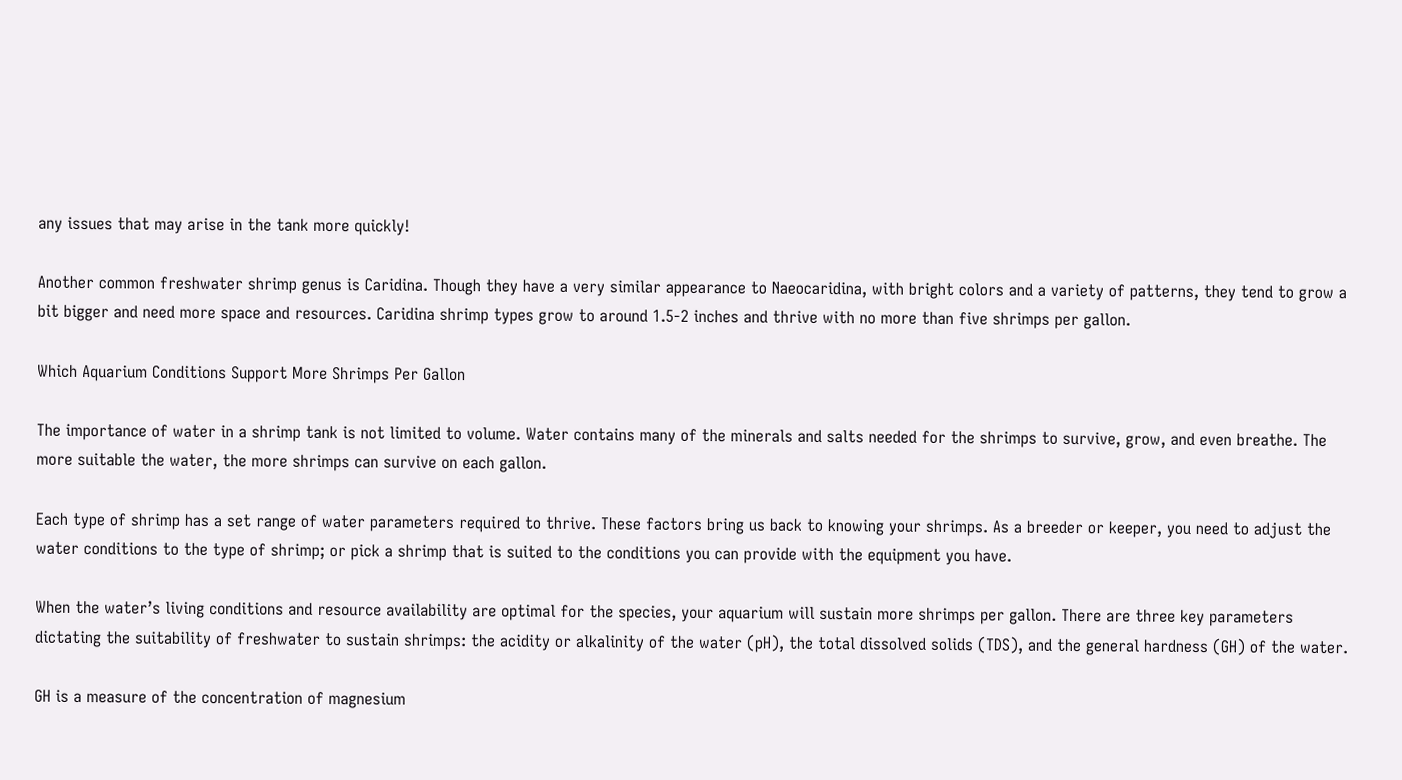any issues that may arise in the tank more quickly!

Another common freshwater shrimp genus is Caridina. Though they have a very similar appearance to Naeocaridina, with bright colors and a variety of patterns, they tend to grow a bit bigger and need more space and resources. Caridina shrimp types grow to around 1.5-2 inches and thrive with no more than five shrimps per gallon.

Which Aquarium Conditions Support More Shrimps Per Gallon

The importance of water in a shrimp tank is not limited to volume. Water contains many of the minerals and salts needed for the shrimps to survive, grow, and even breathe. The more suitable the water, the more shrimps can survive on each gallon.

Each type of shrimp has a set range of water parameters required to thrive. These factors bring us back to knowing your shrimps. As a breeder or keeper, you need to adjust the water conditions to the type of shrimp; or pick a shrimp that is suited to the conditions you can provide with the equipment you have.

When the water’s living conditions and resource availability are optimal for the species, your aquarium will sustain more shrimps per gallon. There are three key parameters dictating the suitability of freshwater to sustain shrimps: the acidity or alkalinity of the water (pH), the total dissolved solids (TDS), and the general hardness (GH) of the water.

GH is a measure of the concentration of magnesium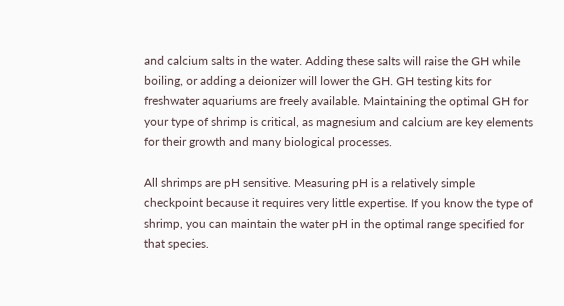and calcium salts in the water. Adding these salts will raise the GH while boiling, or adding a deionizer will lower the GH. GH testing kits for freshwater aquariums are freely available. Maintaining the optimal GH for your type of shrimp is critical, as magnesium and calcium are key elements for their growth and many biological processes.

All shrimps are pH sensitive. Measuring pH is a relatively simple checkpoint because it requires very little expertise. If you know the type of shrimp, you can maintain the water pH in the optimal range specified for that species.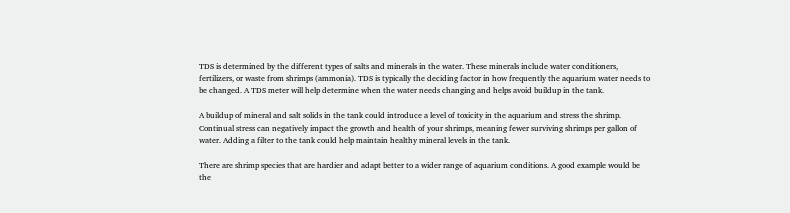TDS is determined by the different types of salts and minerals in the water. These minerals include water conditioners, fertilizers, or waste from shrimps (ammonia). TDS is typically the deciding factor in how frequently the aquarium water needs to be changed. A TDS meter will help determine when the water needs changing and helps avoid buildup in the tank.

A buildup of mineral and salt solids in the tank could introduce a level of toxicity in the aquarium and stress the shrimp. Continual stress can negatively impact the growth and health of your shrimps, meaning fewer surviving shrimps per gallon of water. Adding a filter to the tank could help maintain healthy mineral levels in the tank.

There are shrimp species that are hardier and adapt better to a wider range of aquarium conditions. A good example would be the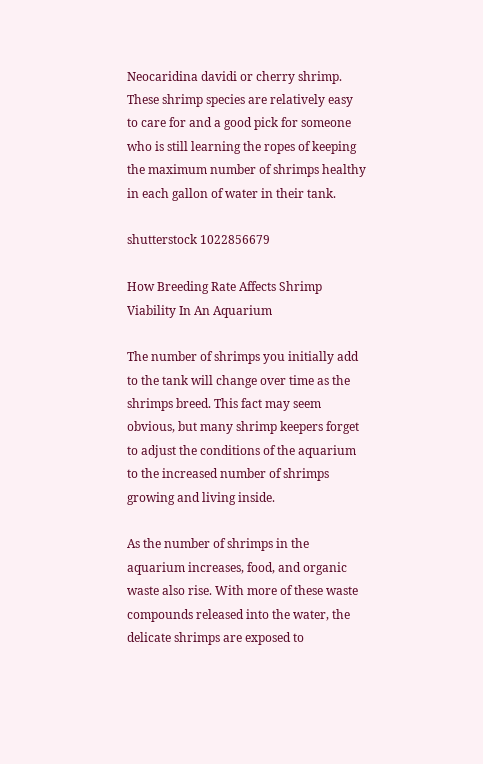Neocaridina davidi or cherry shrimp. These shrimp species are relatively easy to care for and a good pick for someone who is still learning the ropes of keeping the maximum number of shrimps healthy in each gallon of water in their tank.

shutterstock 1022856679

How Breeding Rate Affects Shrimp Viability In An Aquarium

The number of shrimps you initially add to the tank will change over time as the shrimps breed. This fact may seem obvious, but many shrimp keepers forget to adjust the conditions of the aquarium to the increased number of shrimps growing and living inside.

As the number of shrimps in the aquarium increases, food, and organic waste also rise. With more of these waste compounds released into the water, the delicate shrimps are exposed to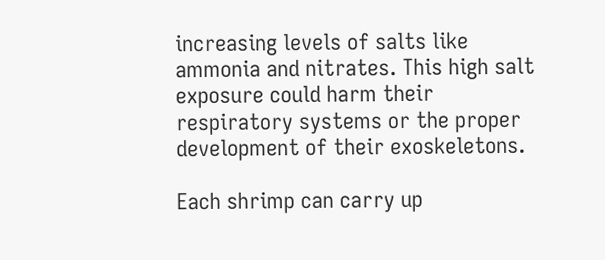increasing levels of salts like ammonia and nitrates. This high salt exposure could harm their respiratory systems or the proper development of their exoskeletons.

Each shrimp can carry up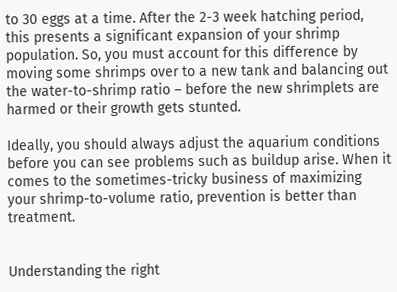to 30 eggs at a time. After the 2-3 week hatching period, this presents a significant expansion of your shrimp population. So, you must account for this difference by moving some shrimps over to a new tank and balancing out the water-to-shrimp ratio – before the new shrimplets are harmed or their growth gets stunted.

Ideally, you should always adjust the aquarium conditions before you can see problems such as buildup arise. When it comes to the sometimes-tricky business of maximizing your shrimp-to-volume ratio, prevention is better than treatment.


Understanding the right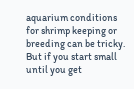aquarium conditions for shrimp keeping or breeding can be tricky. But if you start small until you get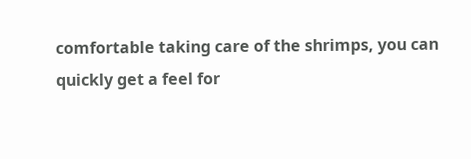comfortable taking care of the shrimps, you can quickly get a feel for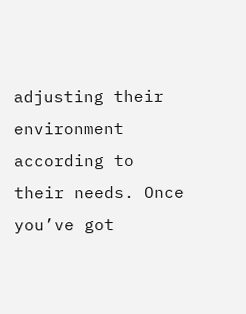adjusting their environment according to their needs. Once you’ve got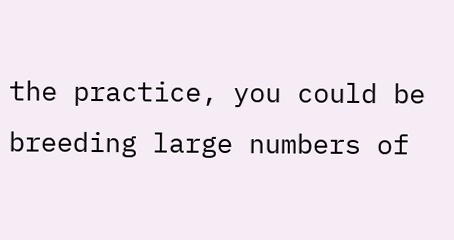the practice, you could be breeding large numbers of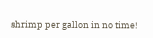shrimp per gallon in no time!